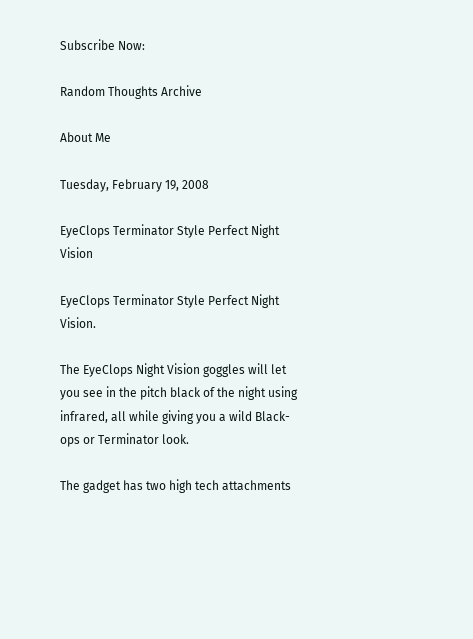Subscribe Now:

Random Thoughts Archive

About Me

Tuesday, February 19, 2008

EyeClops Terminator Style Perfect Night Vision

EyeClops Terminator Style Perfect Night Vision.

The EyeClops Night Vision goggles will let you see in the pitch black of the night using infrared, all while giving you a wild Black-ops or Terminator look.

The gadget has two high tech attachments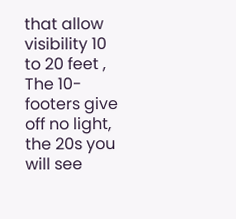that allow visibility 10 to 20 feet , The 10-footers give off no light, the 20s you will see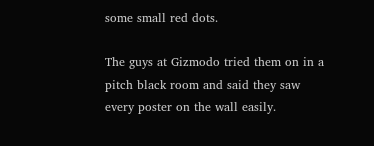some small red dots.

The guys at Gizmodo tried them on in a pitch black room and said they saw every poster on the wall easily.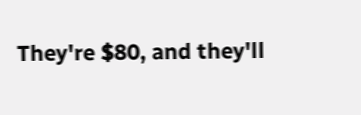They're $80, and they'll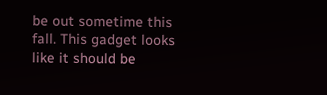be out sometime this fall. This gadget looks like it should be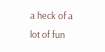a heck of a lot of fun